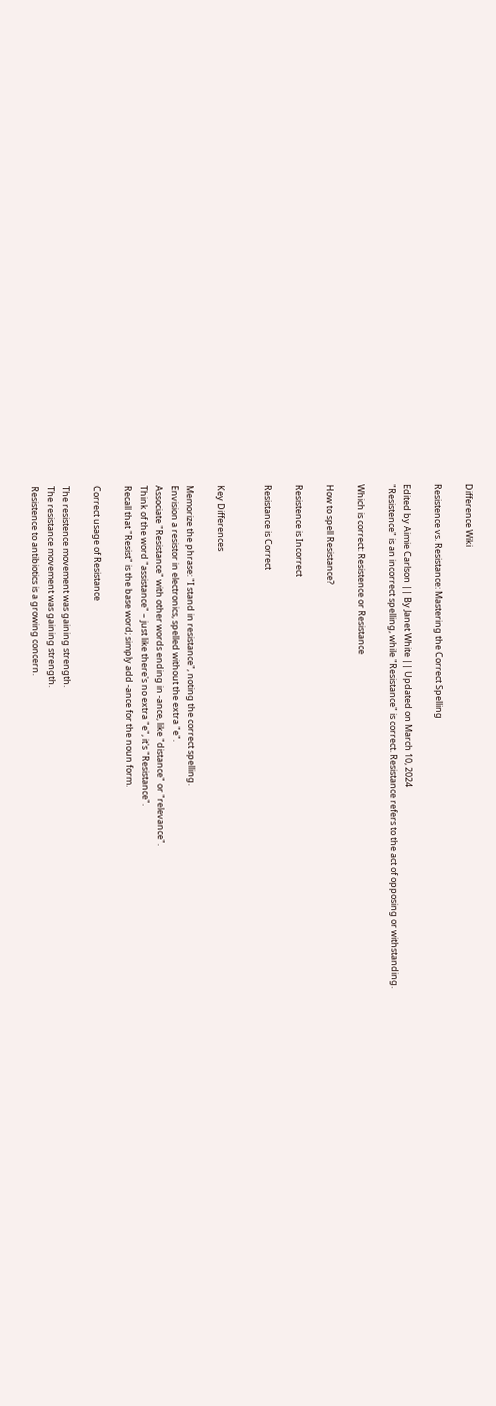Difference Wiki

Resistence vs. Resistance: Mastering the Correct Spelling

Edited by Aimie Carlson || By Janet White || Updated on March 10, 2024
"Resistence" is an incorrect spelling, while "Resistance" is correct. Resistance refers to the act of opposing or withstanding.

Which is correct: Resistence or Resistance

How to spell Resistance?

Resistence is Incorrect

Resistance is Correct


Key Differences

Memorize the phrase: "I stand in resistance", noting the correct spelling.
Envision a resistor in electronics, spelled without the extra "e".
Associate "Resistance" with other words ending in -ance, like "distance" or "relevance".
Think of the word "assistance" – just like there's no extra "e", it's "Resistance".
Recall that "Resist" is the base word; simply add -ance for the noun form.

Correct usage of Resistance

The resistence movement was gaining strength.
The resistance movement was gaining strength.
Resistence to antibiotics is a growing concern.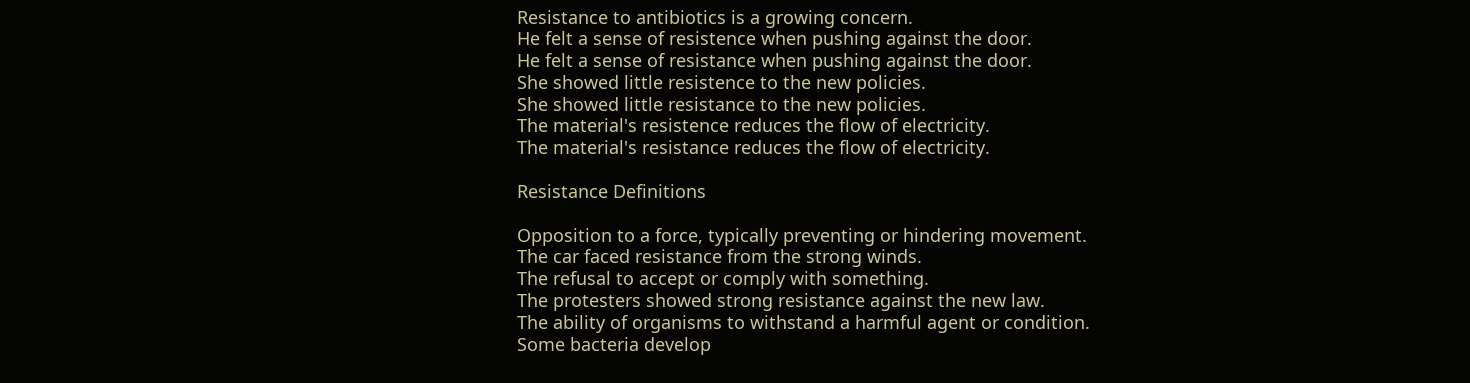Resistance to antibiotics is a growing concern.
He felt a sense of resistence when pushing against the door.
He felt a sense of resistance when pushing against the door.
She showed little resistence to the new policies.
She showed little resistance to the new policies.
The material's resistence reduces the flow of electricity.
The material's resistance reduces the flow of electricity.

Resistance Definitions

Opposition to a force, typically preventing or hindering movement.
The car faced resistance from the strong winds.
The refusal to accept or comply with something.
The protesters showed strong resistance against the new law.
The ability of organisms to withstand a harmful agent or condition.
Some bacteria develop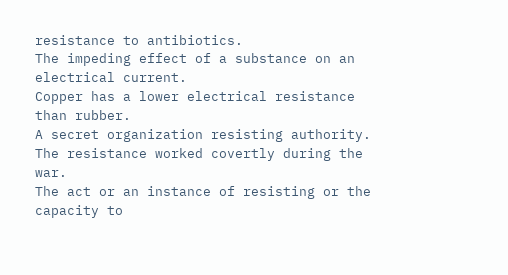resistance to antibiotics.
The impeding effect of a substance on an electrical current.
Copper has a lower electrical resistance than rubber.
A secret organization resisting authority.
The resistance worked covertly during the war.
The act or an instance of resisting or the capacity to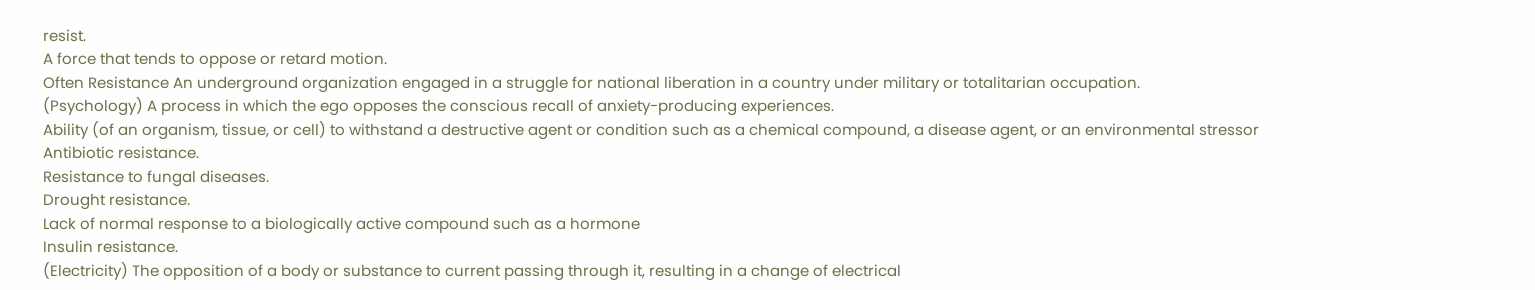resist.
A force that tends to oppose or retard motion.
Often Resistance An underground organization engaged in a struggle for national liberation in a country under military or totalitarian occupation.
(Psychology) A process in which the ego opposes the conscious recall of anxiety-producing experiences.
Ability (of an organism, tissue, or cell) to withstand a destructive agent or condition such as a chemical compound, a disease agent, or an environmental stressor
Antibiotic resistance.
Resistance to fungal diseases.
Drought resistance.
Lack of normal response to a biologically active compound such as a hormone
Insulin resistance.
(Electricity) The opposition of a body or substance to current passing through it, resulting in a change of electrical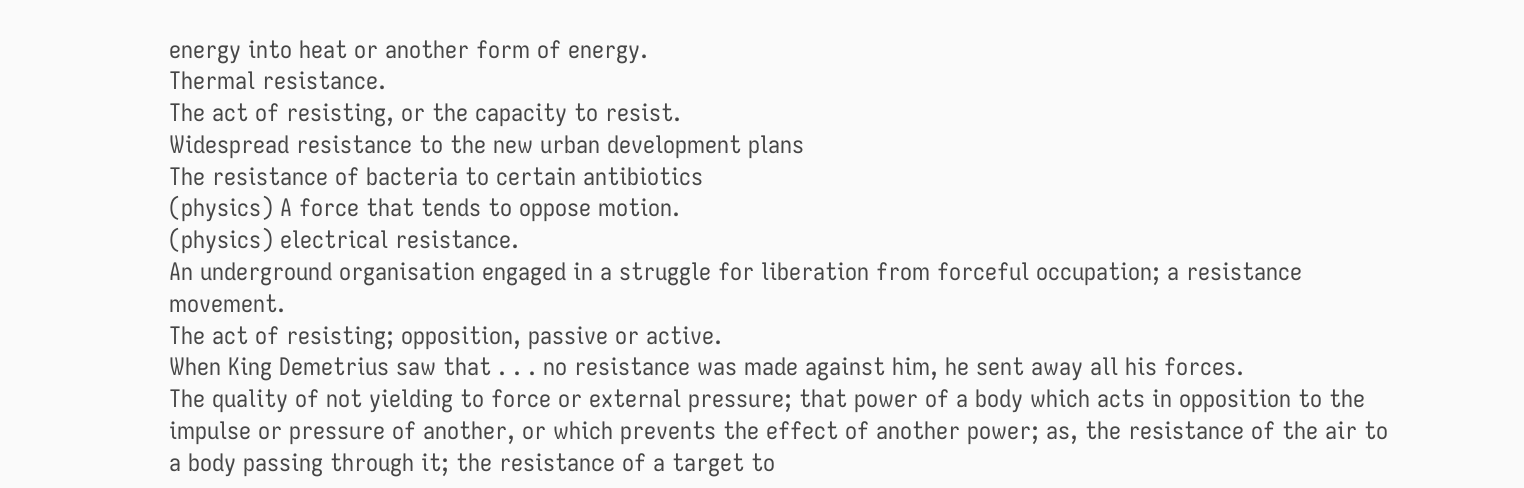energy into heat or another form of energy.
Thermal resistance.
The act of resisting, or the capacity to resist.
Widespread resistance to the new urban development plans
The resistance of bacteria to certain antibiotics
(physics) A force that tends to oppose motion.
(physics) electrical resistance.
An underground organisation engaged in a struggle for liberation from forceful occupation; a resistance movement.
The act of resisting; opposition, passive or active.
When King Demetrius saw that . . . no resistance was made against him, he sent away all his forces.
The quality of not yielding to force or external pressure; that power of a body which acts in opposition to the impulse or pressure of another, or which prevents the effect of another power; as, the resistance of the air to a body passing through it; the resistance of a target to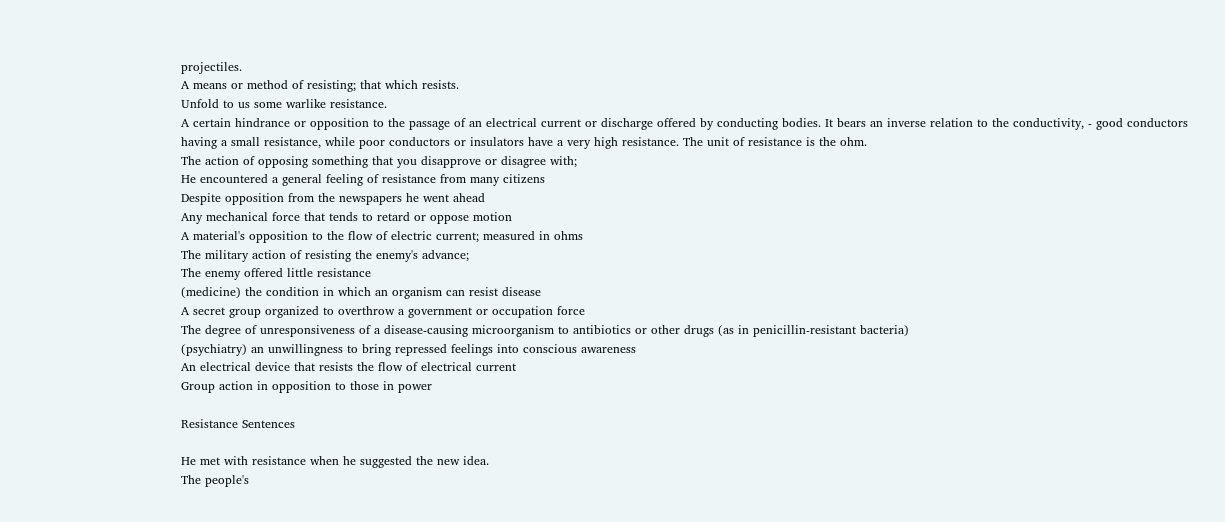projectiles.
A means or method of resisting; that which resists.
Unfold to us some warlike resistance.
A certain hindrance or opposition to the passage of an electrical current or discharge offered by conducting bodies. It bears an inverse relation to the conductivity, - good conductors having a small resistance, while poor conductors or insulators have a very high resistance. The unit of resistance is the ohm.
The action of opposing something that you disapprove or disagree with;
He encountered a general feeling of resistance from many citizens
Despite opposition from the newspapers he went ahead
Any mechanical force that tends to retard or oppose motion
A material's opposition to the flow of electric current; measured in ohms
The military action of resisting the enemy's advance;
The enemy offered little resistance
(medicine) the condition in which an organism can resist disease
A secret group organized to overthrow a government or occupation force
The degree of unresponsiveness of a disease-causing microorganism to antibiotics or other drugs (as in penicillin-resistant bacteria)
(psychiatry) an unwillingness to bring repressed feelings into conscious awareness
An electrical device that resists the flow of electrical current
Group action in opposition to those in power

Resistance Sentences

He met with resistance when he suggested the new idea.
The people's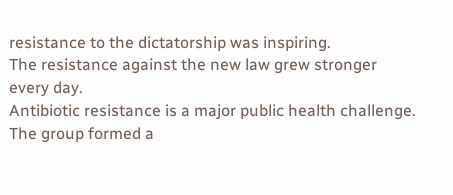resistance to the dictatorship was inspiring.
The resistance against the new law grew stronger every day.
Antibiotic resistance is a major public health challenge.
The group formed a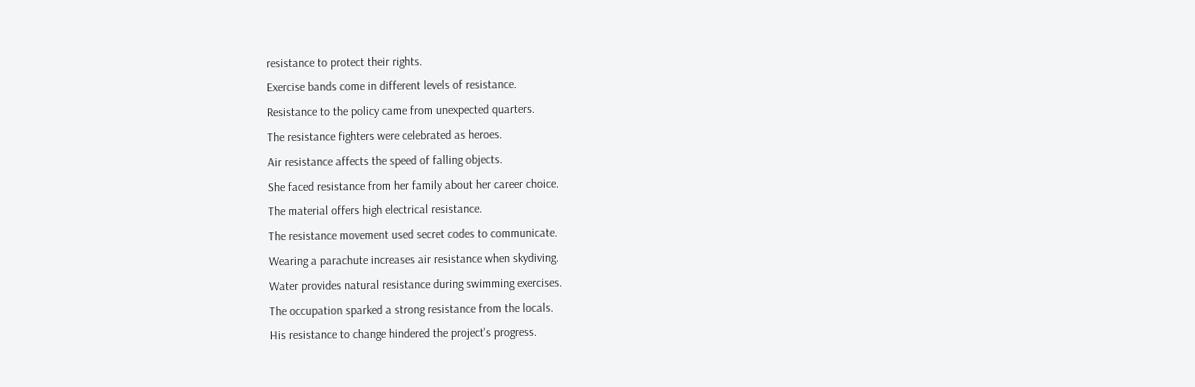resistance to protect their rights.
Exercise bands come in different levels of resistance.
Resistance to the policy came from unexpected quarters.
The resistance fighters were celebrated as heroes.
Air resistance affects the speed of falling objects.
She faced resistance from her family about her career choice.
The material offers high electrical resistance.
The resistance movement used secret codes to communicate.
Wearing a parachute increases air resistance when skydiving.
Water provides natural resistance during swimming exercises.
The occupation sparked a strong resistance from the locals.
His resistance to change hindered the project's progress.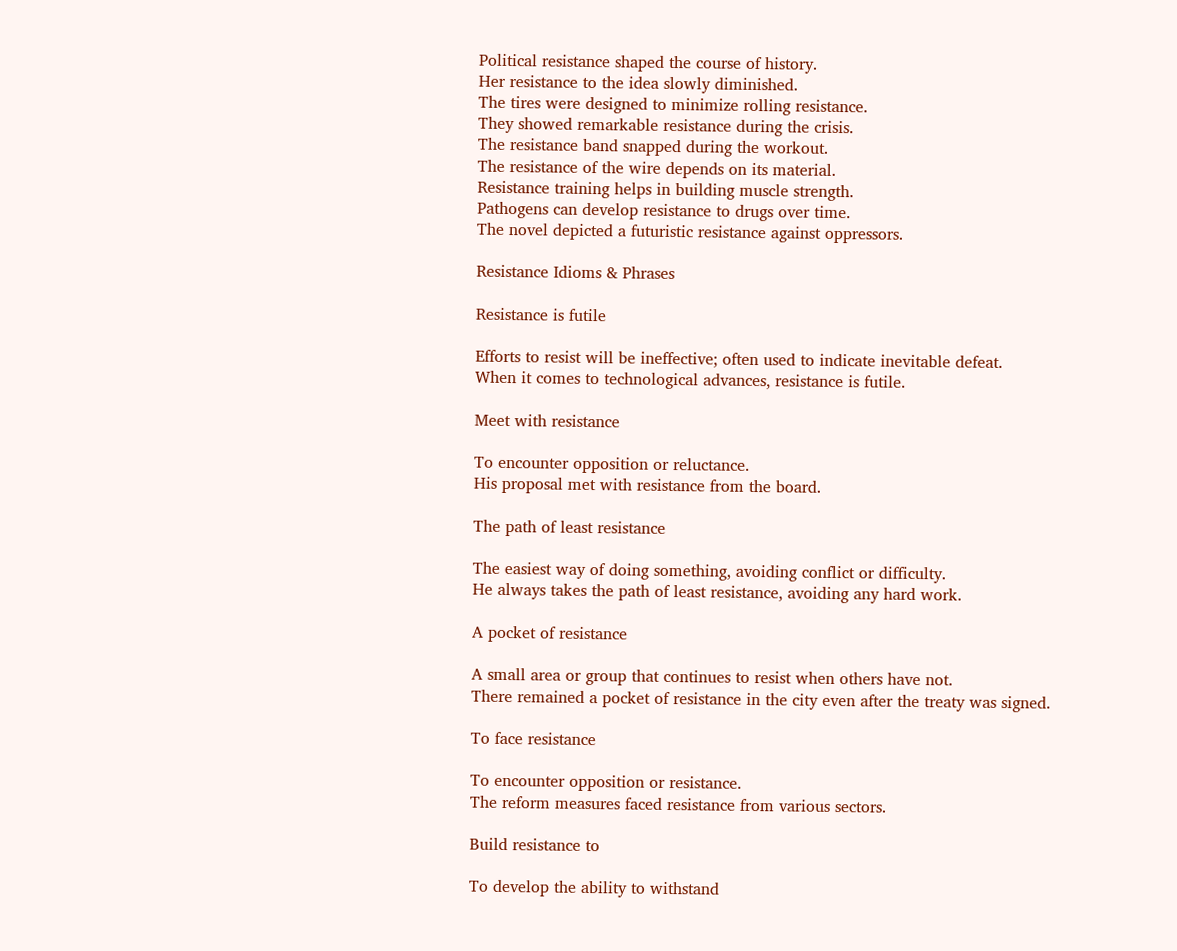Political resistance shaped the course of history.
Her resistance to the idea slowly diminished.
The tires were designed to minimize rolling resistance.
They showed remarkable resistance during the crisis.
The resistance band snapped during the workout.
The resistance of the wire depends on its material.
Resistance training helps in building muscle strength.
Pathogens can develop resistance to drugs over time.
The novel depicted a futuristic resistance against oppressors.

Resistance Idioms & Phrases

Resistance is futile

Efforts to resist will be ineffective; often used to indicate inevitable defeat.
When it comes to technological advances, resistance is futile.

Meet with resistance

To encounter opposition or reluctance.
His proposal met with resistance from the board.

The path of least resistance

The easiest way of doing something, avoiding conflict or difficulty.
He always takes the path of least resistance, avoiding any hard work.

A pocket of resistance

A small area or group that continues to resist when others have not.
There remained a pocket of resistance in the city even after the treaty was signed.

To face resistance

To encounter opposition or resistance.
The reform measures faced resistance from various sectors.

Build resistance to

To develop the ability to withstand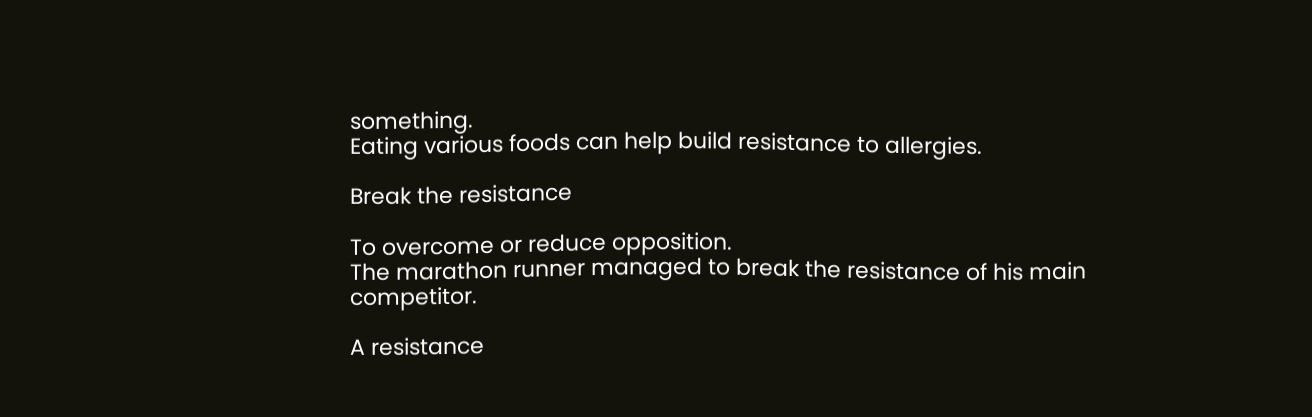something.
Eating various foods can help build resistance to allergies.

Break the resistance

To overcome or reduce opposition.
The marathon runner managed to break the resistance of his main competitor.

A resistance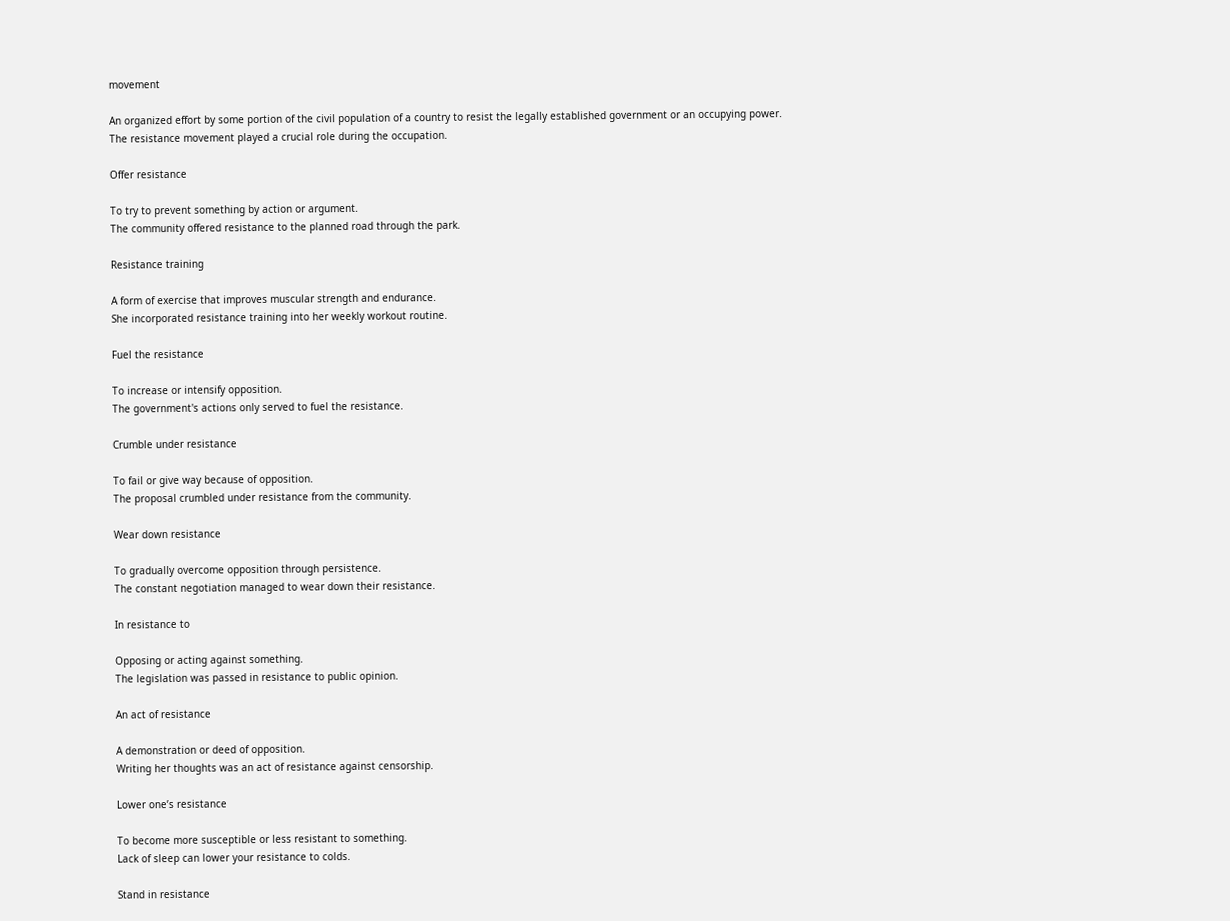movement

An organized effort by some portion of the civil population of a country to resist the legally established government or an occupying power.
The resistance movement played a crucial role during the occupation.

Offer resistance

To try to prevent something by action or argument.
The community offered resistance to the planned road through the park.

Resistance training

A form of exercise that improves muscular strength and endurance.
She incorporated resistance training into her weekly workout routine.

Fuel the resistance

To increase or intensify opposition.
The government's actions only served to fuel the resistance.

Crumble under resistance

To fail or give way because of opposition.
The proposal crumbled under resistance from the community.

Wear down resistance

To gradually overcome opposition through persistence.
The constant negotiation managed to wear down their resistance.

In resistance to

Opposing or acting against something.
The legislation was passed in resistance to public opinion.

An act of resistance

A demonstration or deed of opposition.
Writing her thoughts was an act of resistance against censorship.

Lower one’s resistance

To become more susceptible or less resistant to something.
Lack of sleep can lower your resistance to colds.

Stand in resistance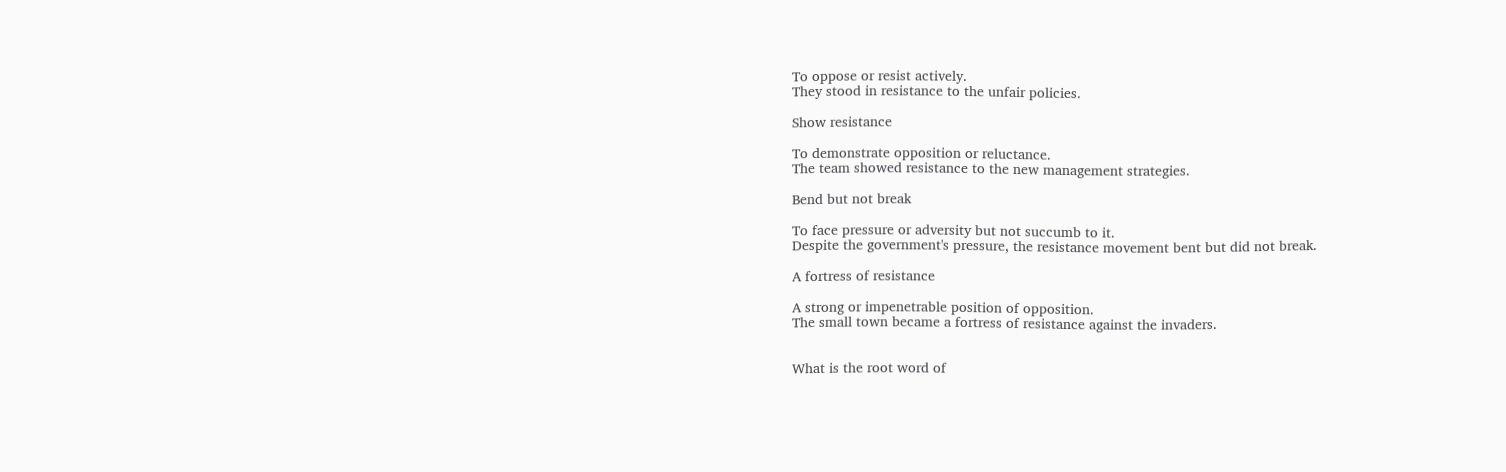To oppose or resist actively.
They stood in resistance to the unfair policies.

Show resistance

To demonstrate opposition or reluctance.
The team showed resistance to the new management strategies.

Bend but not break

To face pressure or adversity but not succumb to it.
Despite the government's pressure, the resistance movement bent but did not break.

A fortress of resistance

A strong or impenetrable position of opposition.
The small town became a fortress of resistance against the invaders.


What is the root word of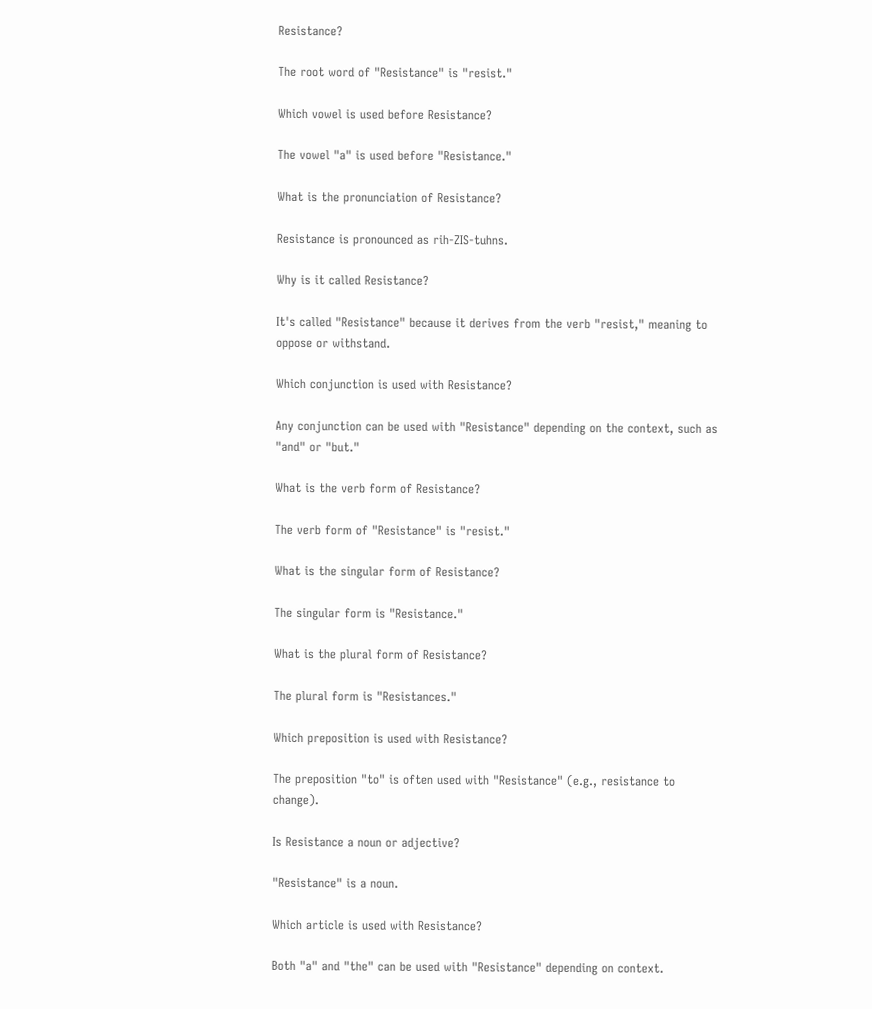Resistance?

The root word of "Resistance" is "resist."

Which vowel is used before Resistance?

The vowel "a" is used before "Resistance."

What is the pronunciation of Resistance?

Resistance is pronounced as rih-ZIS-tuhns.

Why is it called Resistance?

It's called "Resistance" because it derives from the verb "resist," meaning to oppose or withstand.

Which conjunction is used with Resistance?

Any conjunction can be used with "Resistance" depending on the context, such as "and" or "but."

What is the verb form of Resistance?

The verb form of "Resistance" is "resist."

What is the singular form of Resistance?

The singular form is "Resistance."

What is the plural form of Resistance?

The plural form is "Resistances."

Which preposition is used with Resistance?

The preposition "to" is often used with "Resistance" (e.g., resistance to change).

Is Resistance a noun or adjective?

"Resistance" is a noun.

Which article is used with Resistance?

Both "a" and "the" can be used with "Resistance" depending on context.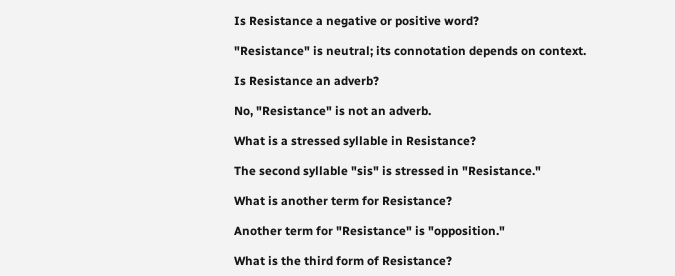Is Resistance a negative or positive word?

"Resistance" is neutral; its connotation depends on context.

Is Resistance an adverb?

No, "Resistance" is not an adverb.

What is a stressed syllable in Resistance?

The second syllable "sis" is stressed in "Resistance."

What is another term for Resistance?

Another term for "Resistance" is "opposition."

What is the third form of Resistance?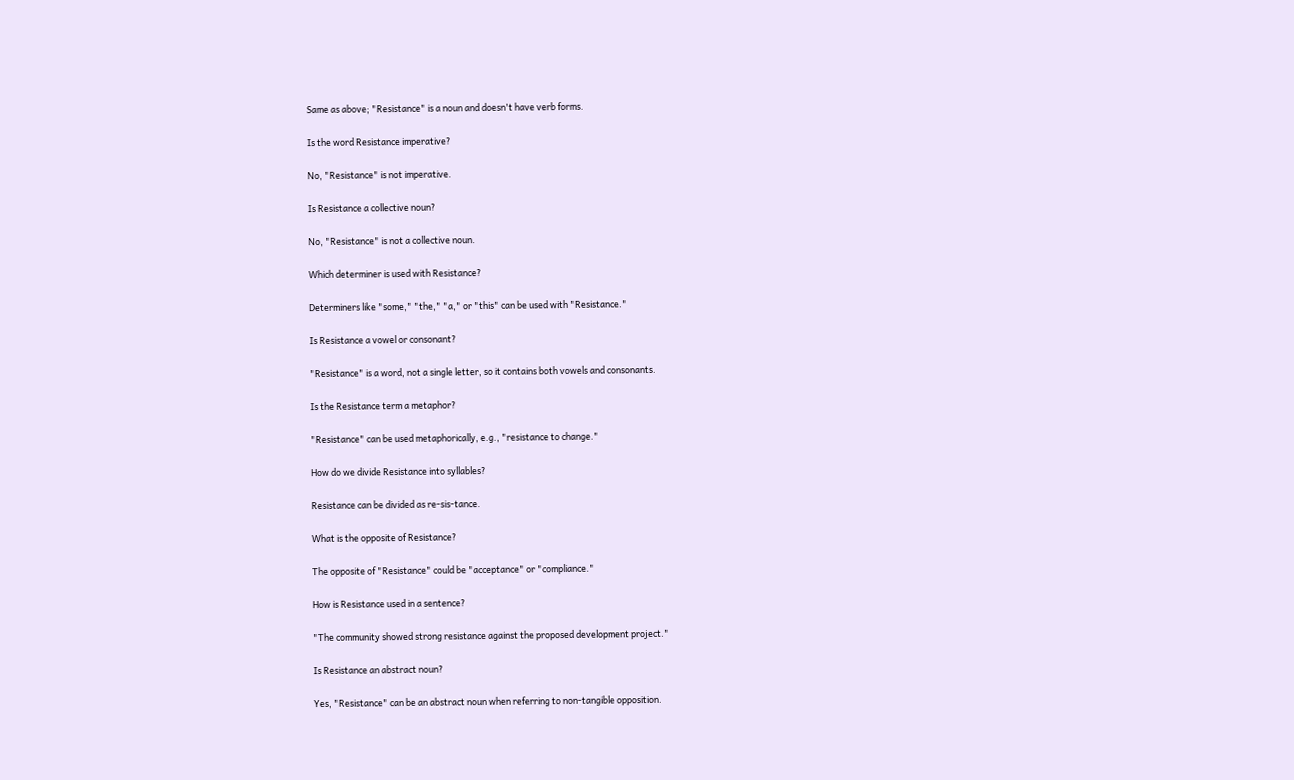Same as above; "Resistance" is a noun and doesn't have verb forms.

Is the word Resistance imperative?

No, "Resistance" is not imperative.

Is Resistance a collective noun?

No, "Resistance" is not a collective noun.

Which determiner is used with Resistance?

Determiners like "some," "the," "a," or "this" can be used with "Resistance."

Is Resistance a vowel or consonant?

"Resistance" is a word, not a single letter, so it contains both vowels and consonants.

Is the Resistance term a metaphor?

"Resistance" can be used metaphorically, e.g., "resistance to change."

How do we divide Resistance into syllables?

Resistance can be divided as re-sis-tance.

What is the opposite of Resistance?

The opposite of "Resistance" could be "acceptance" or "compliance."

How is Resistance used in a sentence?

"The community showed strong resistance against the proposed development project."

Is Resistance an abstract noun?

Yes, "Resistance" can be an abstract noun when referring to non-tangible opposition.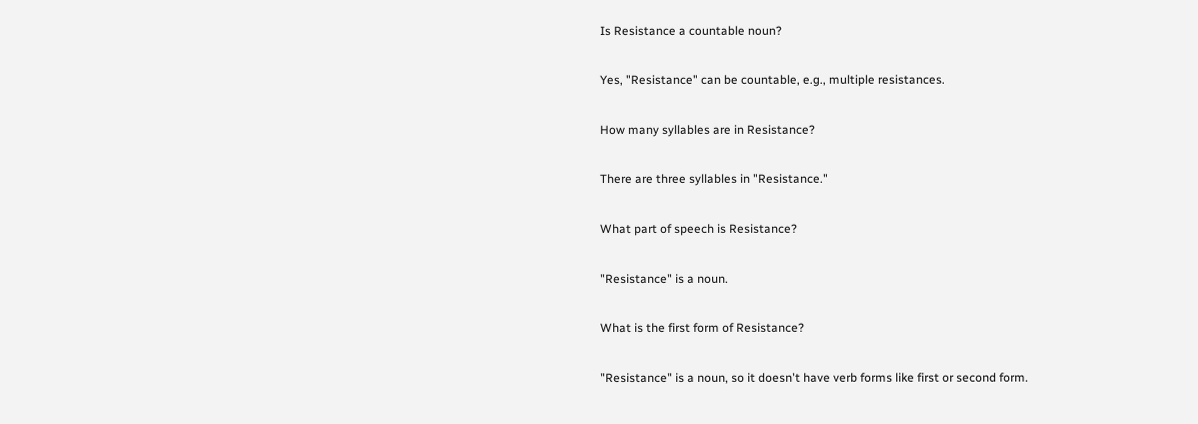Is Resistance a countable noun?

Yes, "Resistance" can be countable, e.g., multiple resistances.

How many syllables are in Resistance?

There are three syllables in "Resistance."

What part of speech is Resistance?

"Resistance" is a noun.

What is the first form of Resistance?

"Resistance" is a noun, so it doesn't have verb forms like first or second form.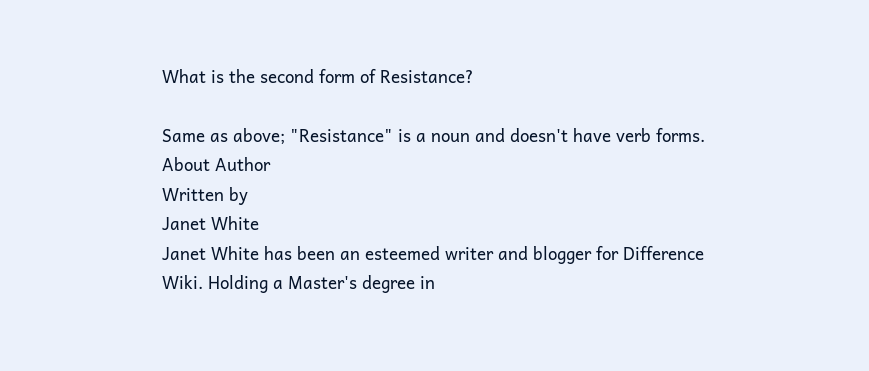What is the second form of Resistance?

Same as above; "Resistance" is a noun and doesn't have verb forms.
About Author
Written by
Janet White
Janet White has been an esteemed writer and blogger for Difference Wiki. Holding a Master's degree in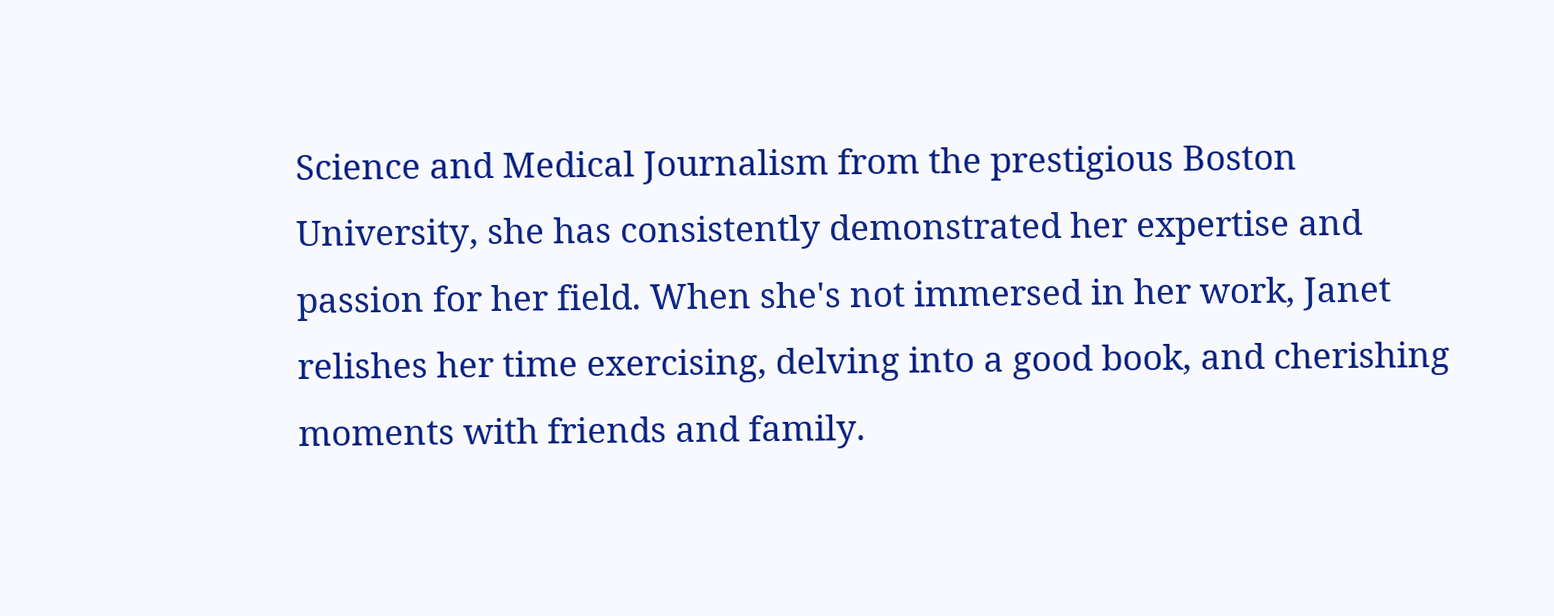Science and Medical Journalism from the prestigious Boston University, she has consistently demonstrated her expertise and passion for her field. When she's not immersed in her work, Janet relishes her time exercising, delving into a good book, and cherishing moments with friends and family.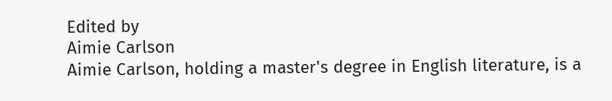Edited by
Aimie Carlson
Aimie Carlson, holding a master's degree in English literature, is a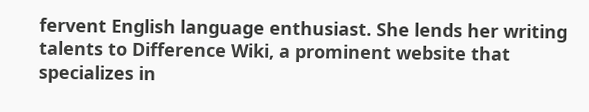fervent English language enthusiast. She lends her writing talents to Difference Wiki, a prominent website that specializes in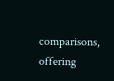comparisons, offering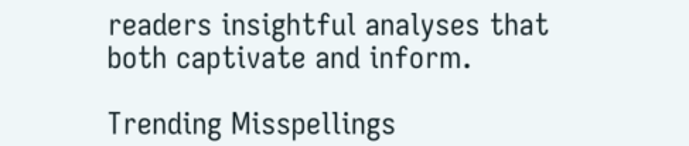readers insightful analyses that both captivate and inform.

Trending Misspellings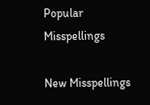Popular Misspellings

New Misspellings